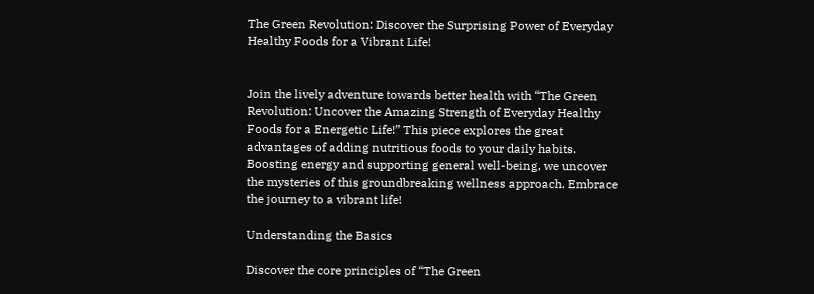The Green Revolution: Discover the Surprising Power of Everyday Healthy Foods for a Vibrant Life!


Join the lively adventure towards better health with “The Green Revolution: Uncover the Amazing Strength of Everyday Healthy Foods for a Energetic Life!” This piece explores the great advantages of adding nutritious foods to your daily habits. Boosting energy and supporting general well-being, we uncover the mysteries of this groundbreaking wellness approach. Embrace the journey to a vibrant life!

Understanding the Basics

Discover the core principles of “The Green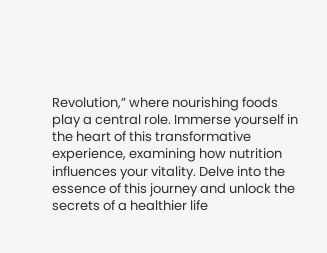Revolution,” where nourishing foods play a central role. Immerse yourself in the heart of this transformative experience, examining how nutrition influences your vitality. Delve into the essence of this journey and unlock the secrets of a healthier life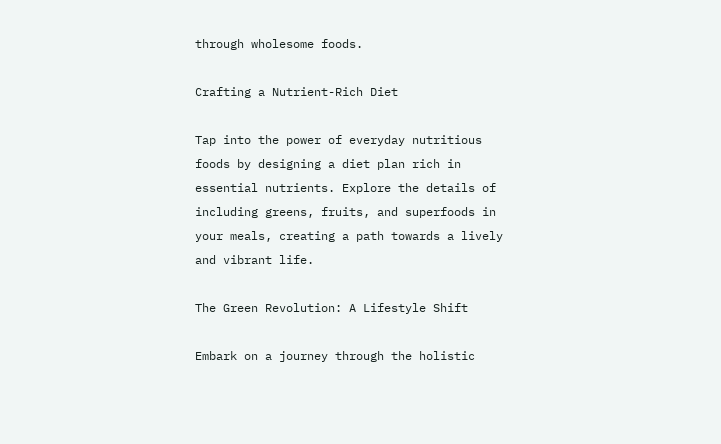through wholesome foods.

Crafting a Nutrient-Rich Diet

Tap into the power of everyday nutritious foods by designing a diet plan rich in essential nutrients. Explore the details of including greens, fruits, and superfoods in your meals, creating a path towards a lively and vibrant life.

The Green Revolution: A Lifestyle Shift

Embark on a journey through the holistic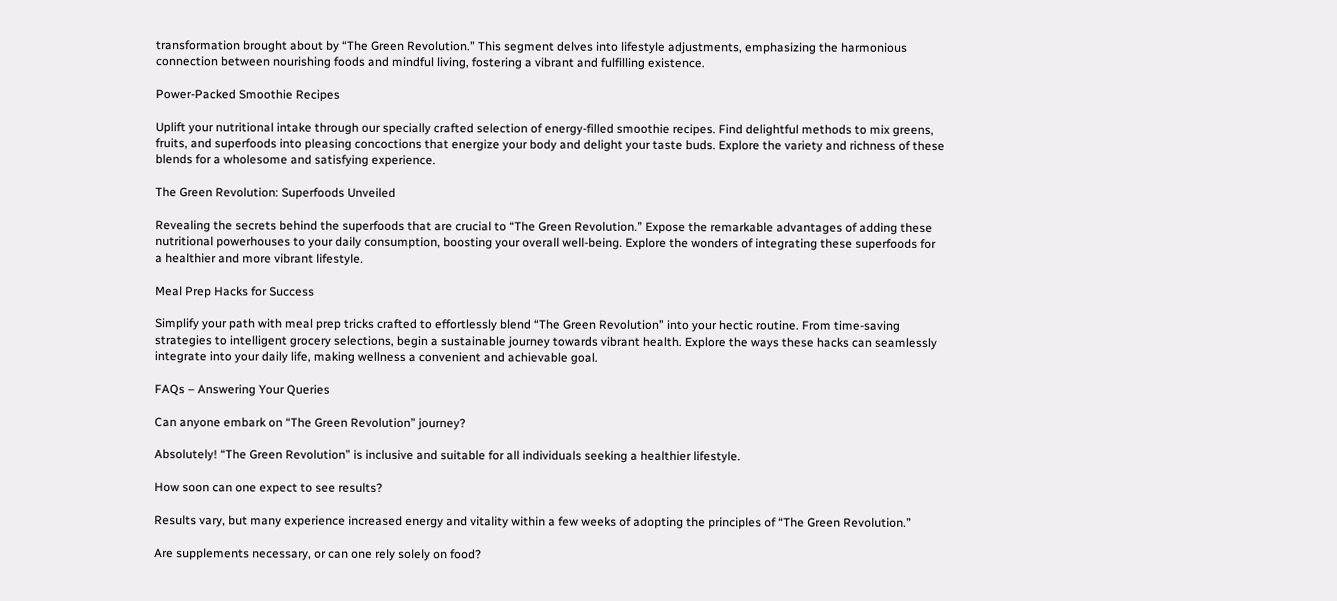transformation brought about by “The Green Revolution.” This segment delves into lifestyle adjustments, emphasizing the harmonious connection between nourishing foods and mindful living, fostering a vibrant and fulfilling existence.

Power-Packed Smoothie Recipes

Uplift your nutritional intake through our specially crafted selection of energy-filled smoothie recipes. Find delightful methods to mix greens, fruits, and superfoods into pleasing concoctions that energize your body and delight your taste buds. Explore the variety and richness of these blends for a wholesome and satisfying experience.

The Green Revolution: Superfoods Unveiled

Revealing the secrets behind the superfoods that are crucial to “The Green Revolution.” Expose the remarkable advantages of adding these nutritional powerhouses to your daily consumption, boosting your overall well-being. Explore the wonders of integrating these superfoods for a healthier and more vibrant lifestyle.

Meal Prep Hacks for Success

Simplify your path with meal prep tricks crafted to effortlessly blend “The Green Revolution” into your hectic routine. From time-saving strategies to intelligent grocery selections, begin a sustainable journey towards vibrant health. Explore the ways these hacks can seamlessly integrate into your daily life, making wellness a convenient and achievable goal.

FAQs – Answering Your Queries

Can anyone embark on “The Green Revolution” journey?

Absolutely! “The Green Revolution” is inclusive and suitable for all individuals seeking a healthier lifestyle.

How soon can one expect to see results?

Results vary, but many experience increased energy and vitality within a few weeks of adopting the principles of “The Green Revolution.”

Are supplements necessary, or can one rely solely on food?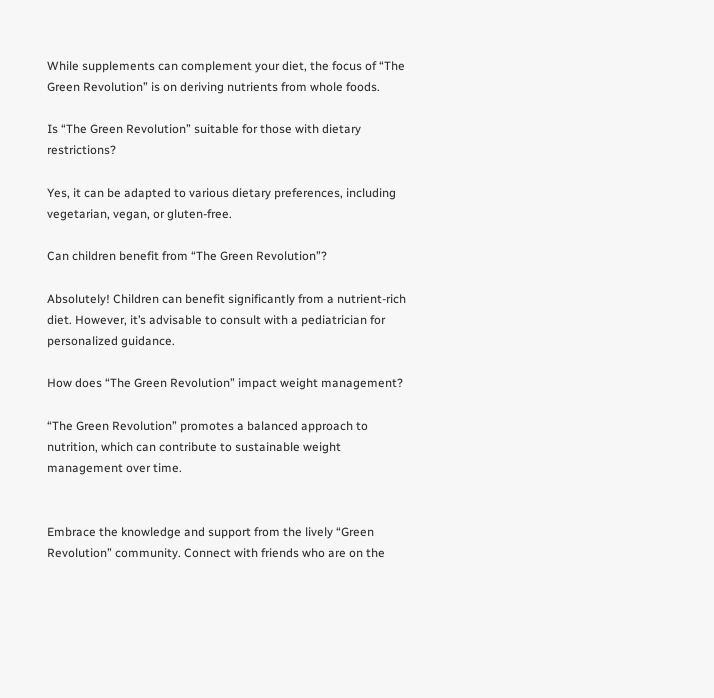While supplements can complement your diet, the focus of “The Green Revolution” is on deriving nutrients from whole foods.

Is “The Green Revolution” suitable for those with dietary restrictions?

Yes, it can be adapted to various dietary preferences, including vegetarian, vegan, or gluten-free.

Can children benefit from “The Green Revolution”?

Absolutely! Children can benefit significantly from a nutrient-rich diet. However, it’s advisable to consult with a pediatrician for personalized guidance.

How does “The Green Revolution” impact weight management?

“The Green Revolution” promotes a balanced approach to nutrition, which can contribute to sustainable weight management over time.


Embrace the knowledge and support from the lively “Green Revolution” community. Connect with friends who are on the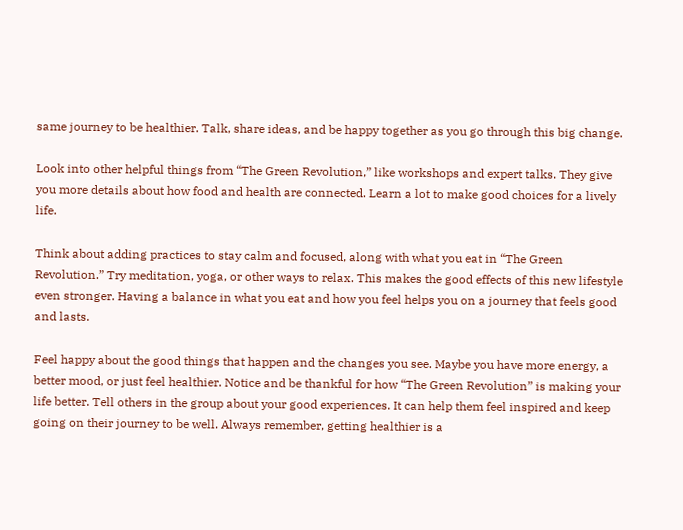same journey to be healthier. Talk, share ideas, and be happy together as you go through this big change.

Look into other helpful things from “The Green Revolution,” like workshops and expert talks. They give you more details about how food and health are connected. Learn a lot to make good choices for a lively life.

Think about adding practices to stay calm and focused, along with what you eat in “The Green Revolution.” Try meditation, yoga, or other ways to relax. This makes the good effects of this new lifestyle even stronger. Having a balance in what you eat and how you feel helps you on a journey that feels good and lasts.

Feel happy about the good things that happen and the changes you see. Maybe you have more energy, a better mood, or just feel healthier. Notice and be thankful for how “The Green Revolution” is making your life better. Tell others in the group about your good experiences. It can help them feel inspired and keep going on their journey to be well. Always remember, getting healthier is a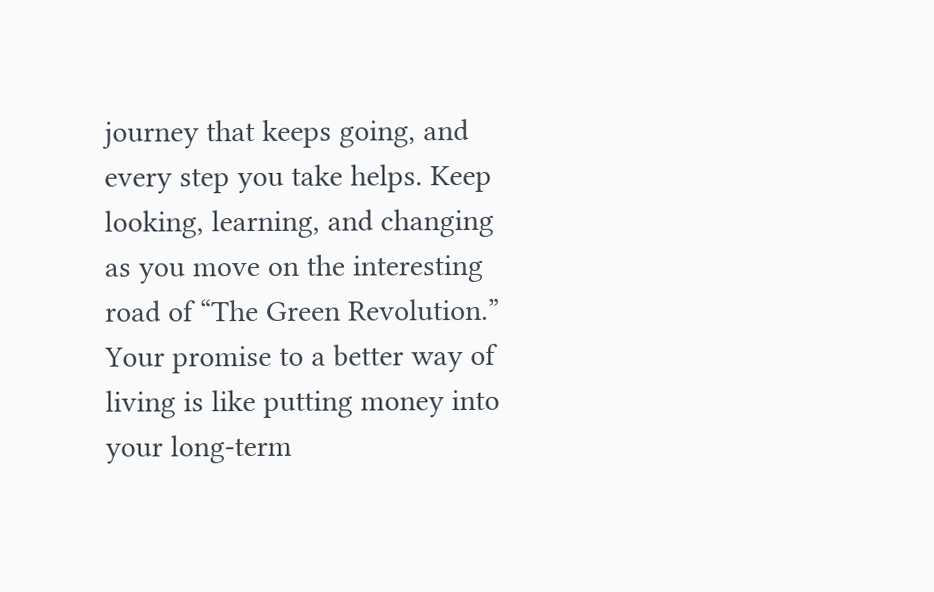journey that keeps going, and every step you take helps. Keep looking, learning, and changing as you move on the interesting road of “The Green Revolution.” Your promise to a better way of living is like putting money into your long-term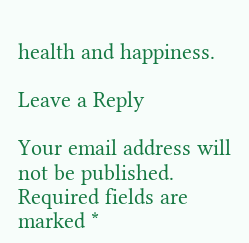health and happiness.

Leave a Reply

Your email address will not be published. Required fields are marked *